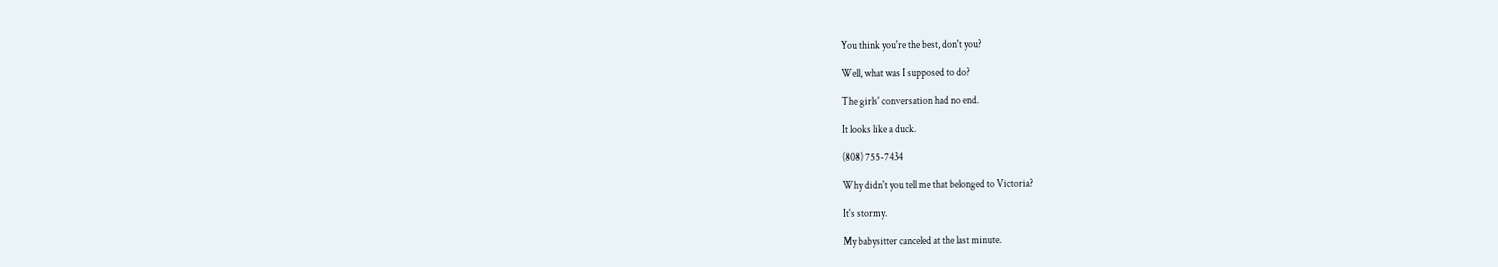You think you're the best, don't you?

Well, what was I supposed to do?

The girls' conversation had no end.

It looks like a duck.

(808) 755-7434

Why didn't you tell me that belonged to Victoria?

It's stormy.

My babysitter canceled at the last minute.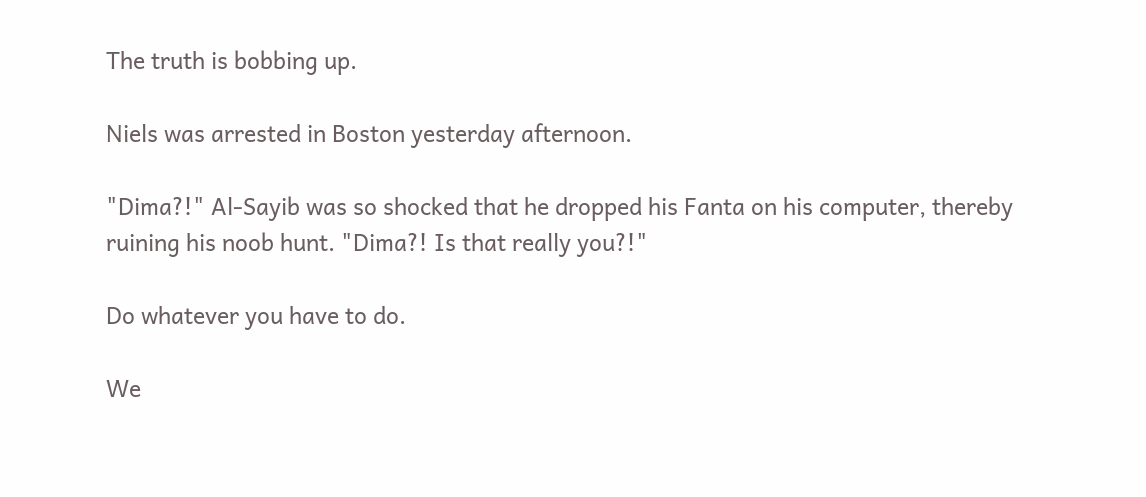The truth is bobbing up.

Niels was arrested in Boston yesterday afternoon.

"Dima?!" Al-Sayib was so shocked that he dropped his Fanta on his computer, thereby ruining his noob hunt. "Dima?! Is that really you?!"

Do whatever you have to do.

We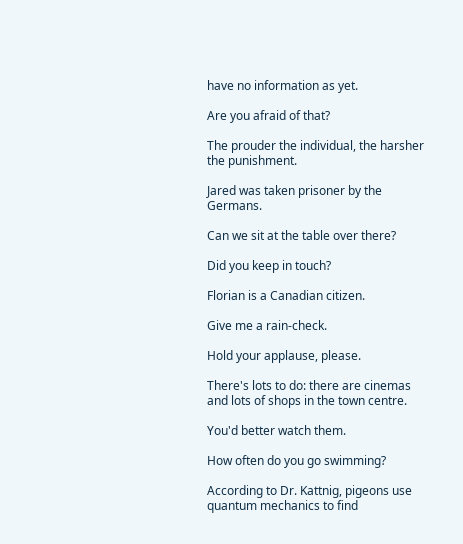have no information as yet.

Are you afraid of that?

The prouder the individual, the harsher the punishment.

Jared was taken prisoner by the Germans.

Can we sit at the table over there?

Did you keep in touch?

Florian is a Canadian citizen.

Give me a rain-check.

Hold your applause, please.

There's lots to do: there are cinemas and lots of shops in the town centre.

You'd better watch them.

How often do you go swimming?

According to Dr. Kattnig, pigeons use quantum mechanics to find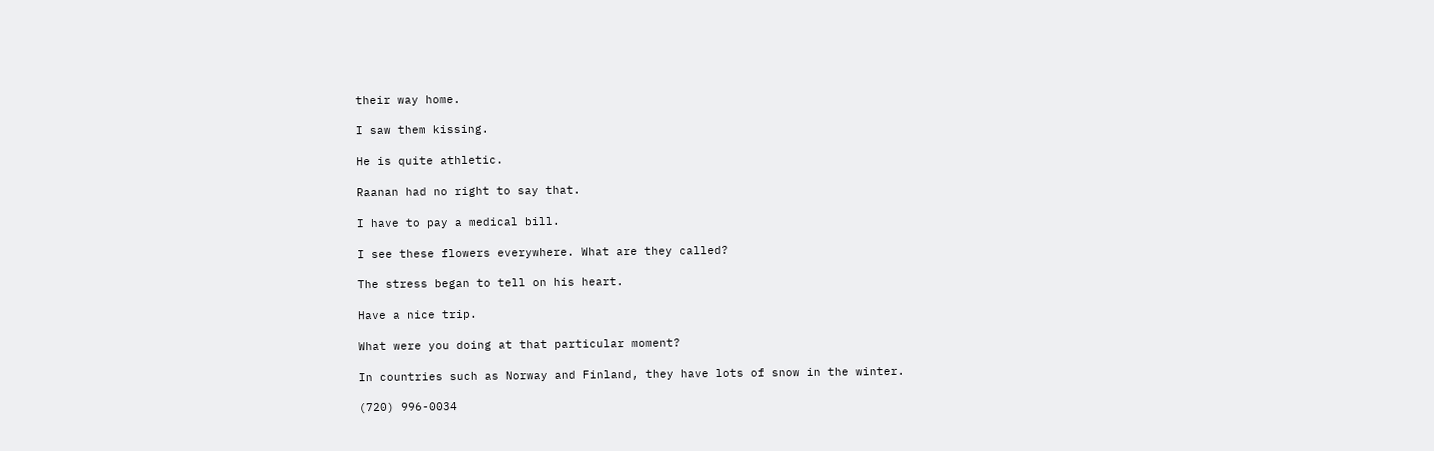their way home.

I saw them kissing.

He is quite athletic.

Raanan had no right to say that.

I have to pay a medical bill.

I see these flowers everywhere. What are they called?

The stress began to tell on his heart.

Have a nice trip.

What were you doing at that particular moment?

In countries such as Norway and Finland, they have lots of snow in the winter.

(720) 996-0034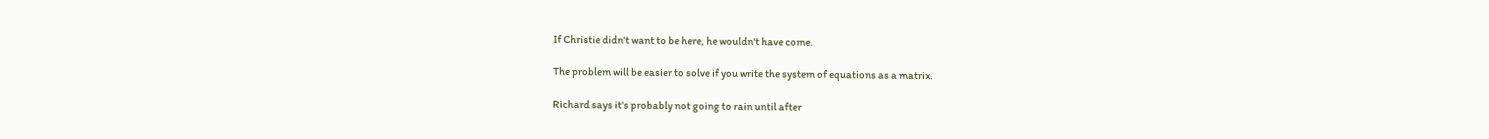If Christie didn't want to be here, he wouldn't have come.

The problem will be easier to solve if you write the system of equations as a matrix.

Richard says it's probably not going to rain until after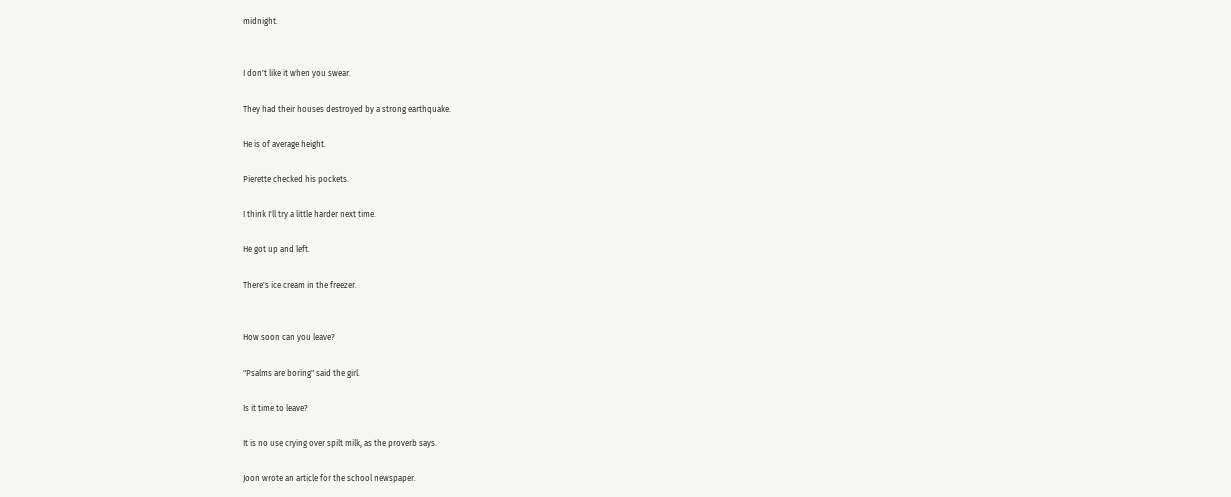midnight.


I don't like it when you swear.

They had their houses destroyed by a strong earthquake.

He is of average height.

Pierette checked his pockets.

I think I'll try a little harder next time.

He got up and left.

There's ice cream in the freezer.


How soon can you leave?

"Psalms are boring" said the girl.

Is it time to leave?

It is no use crying over spilt milk, as the proverb says.

Joon wrote an article for the school newspaper.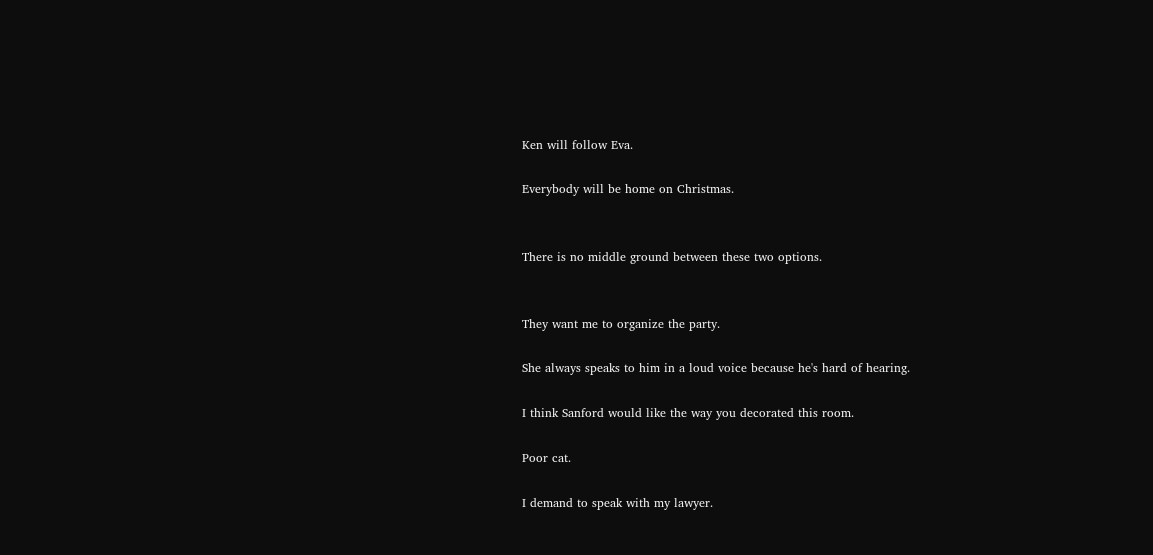Ken will follow Eva.

Everybody will be home on Christmas.


There is no middle ground between these two options.


They want me to organize the party.

She always speaks to him in a loud voice because he's hard of hearing.

I think Sanford would like the way you decorated this room.

Poor cat.

I demand to speak with my lawyer.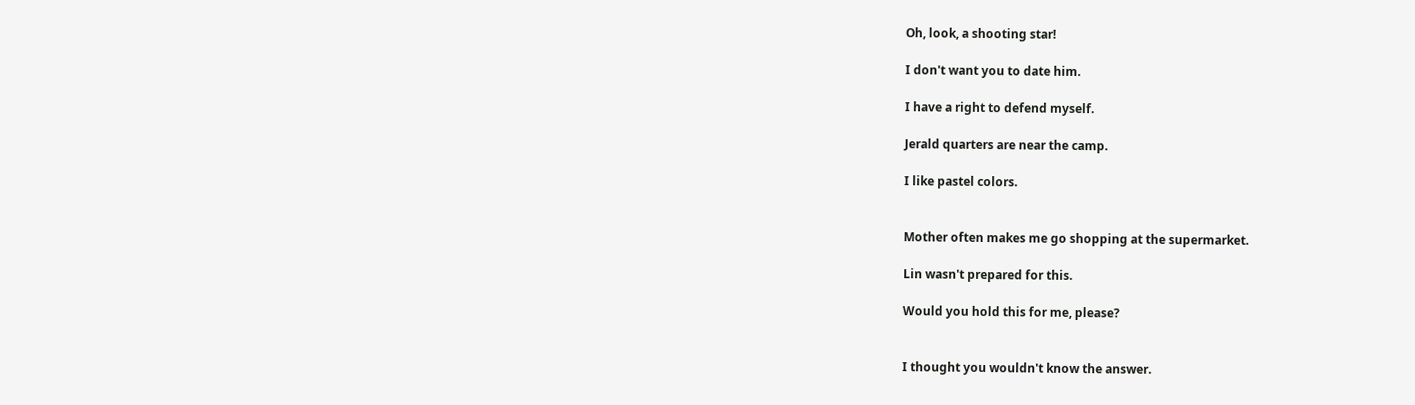Oh, look, a shooting star!

I don't want you to date him.

I have a right to defend myself.

Jerald quarters are near the camp.

I like pastel colors.


Mother often makes me go shopping at the supermarket.

Lin wasn't prepared for this.

Would you hold this for me, please?


I thought you wouldn't know the answer.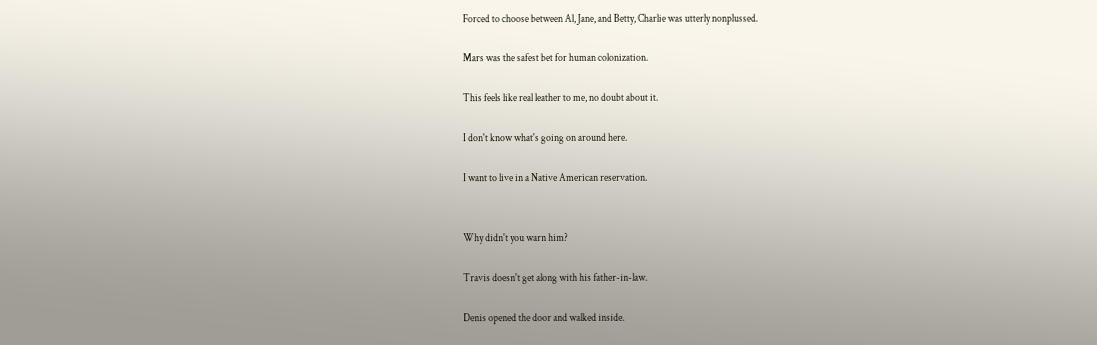Forced to choose between Al, Jane, and Betty, Charlie was utterly nonplussed.

Mars was the safest bet for human colonization.

This feels like real leather to me, no doubt about it.

I don't know what's going on around here.

I want to live in a Native American reservation.


Why didn't you warn him?

Travis doesn't get along with his father-in-law.

Denis opened the door and walked inside.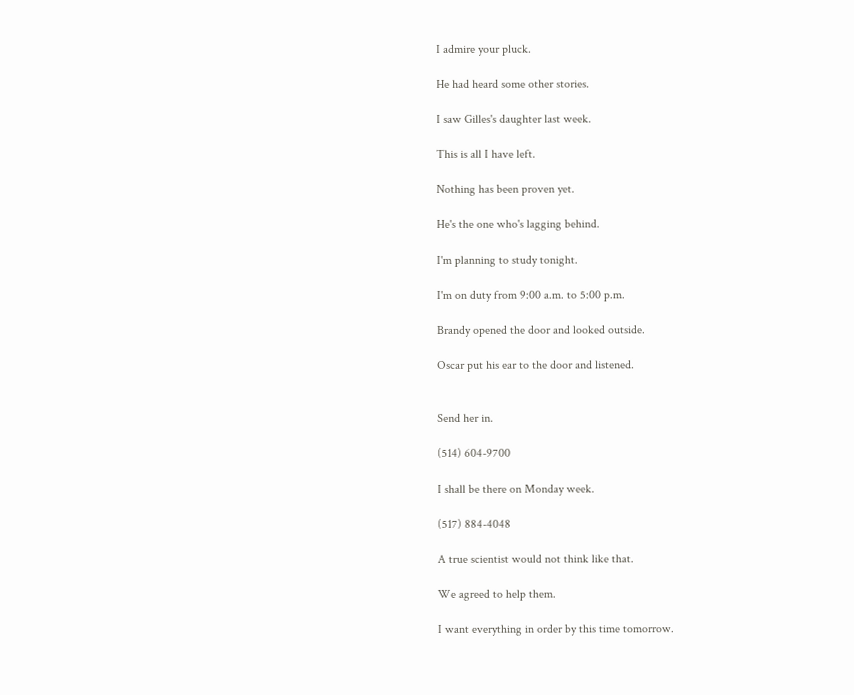I admire your pluck.

He had heard some other stories.

I saw Gilles's daughter last week.

This is all I have left.

Nothing has been proven yet.

He's the one who's lagging behind.

I'm planning to study tonight.

I'm on duty from 9:00 a.m. to 5:00 p.m.

Brandy opened the door and looked outside.

Oscar put his ear to the door and listened.


Send her in.

(514) 604-9700

I shall be there on Monday week.

(517) 884-4048

A true scientist would not think like that.

We agreed to help them.

I want everything in order by this time tomorrow.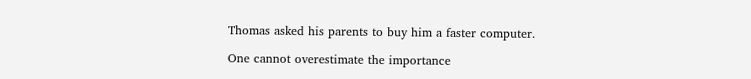Thomas asked his parents to buy him a faster computer.

One cannot overestimate the importance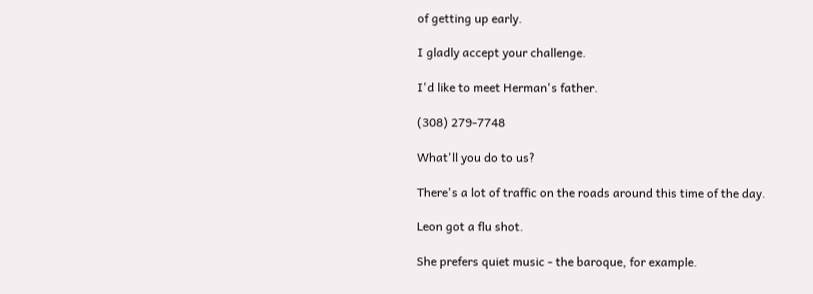of getting up early.

I gladly accept your challenge.

I'd like to meet Herman's father.

(308) 279-7748

What'll you do to us?

There's a lot of traffic on the roads around this time of the day.

Leon got a flu shot.

She prefers quiet music - the baroque, for example.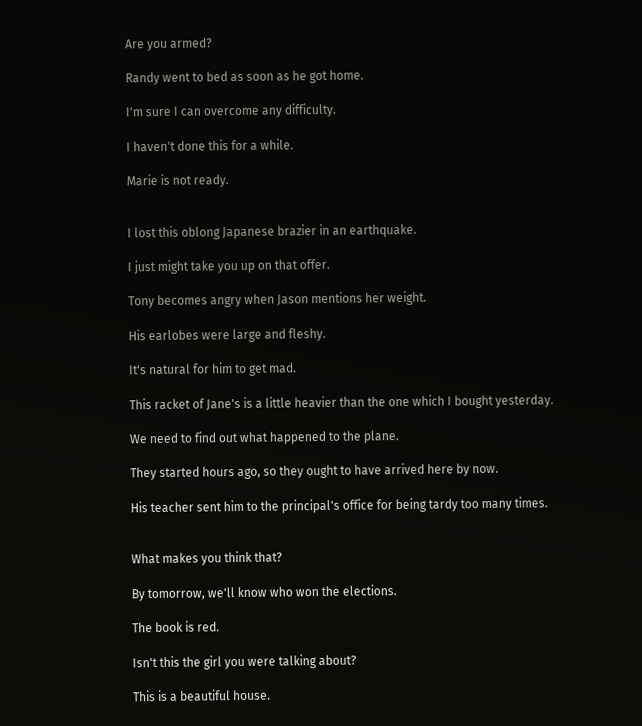Are you armed?

Randy went to bed as soon as he got home.

I'm sure I can overcome any difficulty.

I haven't done this for a while.

Marie is not ready.


I lost this oblong Japanese brazier in an earthquake.

I just might take you up on that offer.

Tony becomes angry when Jason mentions her weight.

His earlobes were large and fleshy.

It's natural for him to get mad.

This racket of Jane's is a little heavier than the one which I bought yesterday.

We need to find out what happened to the plane.

They started hours ago, so they ought to have arrived here by now.

His teacher sent him to the principal's office for being tardy too many times.


What makes you think that?

By tomorrow, we'll know who won the elections.

The book is red.

Isn't this the girl you were talking about?

This is a beautiful house.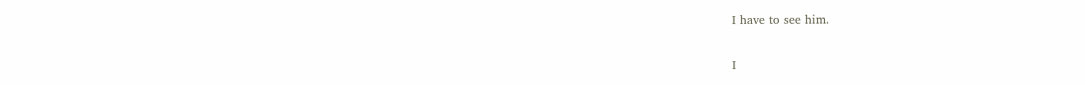I have to see him.

I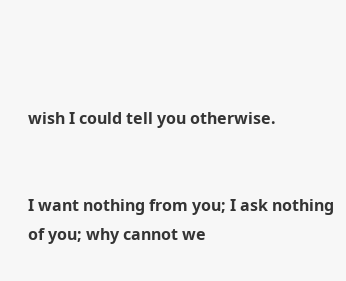wish I could tell you otherwise.


I want nothing from you; I ask nothing of you; why cannot we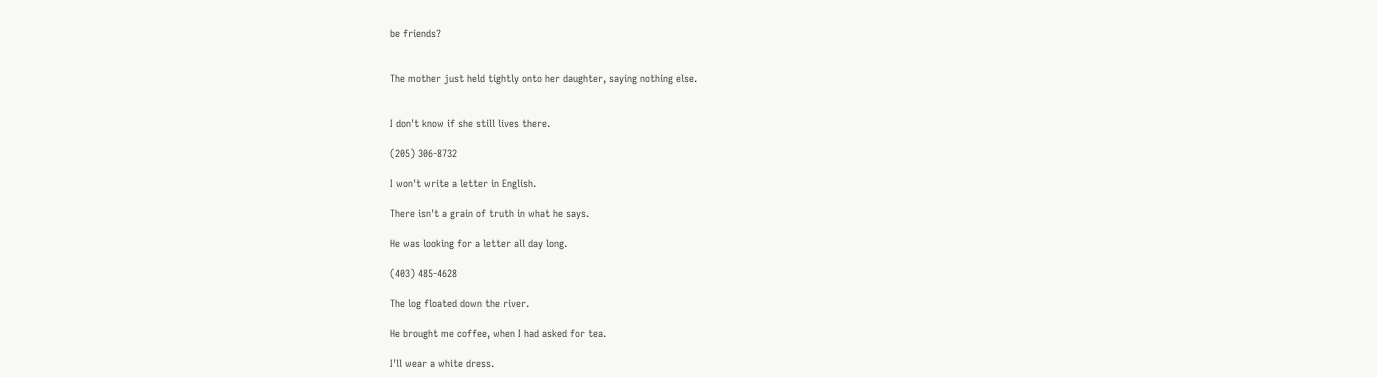be friends?


The mother just held tightly onto her daughter, saying nothing else.


I don't know if she still lives there.

(205) 306-8732

I won't write a letter in English.

There isn't a grain of truth in what he says.

He was looking for a letter all day long.

(403) 485-4628

The log floated down the river.

He brought me coffee, when I had asked for tea.

I'll wear a white dress.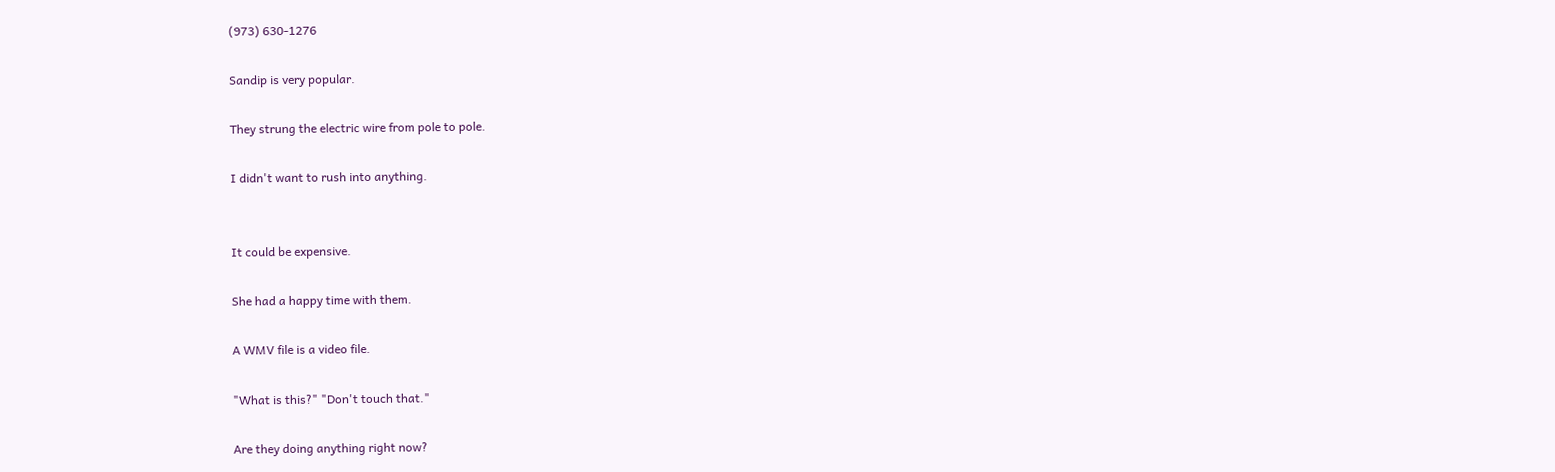(973) 630-1276

Sandip is very popular.

They strung the electric wire from pole to pole.

I didn't want to rush into anything.


It could be expensive.

She had a happy time with them.

A WMV file is a video file.

"What is this?" "Don't touch that."

Are they doing anything right now?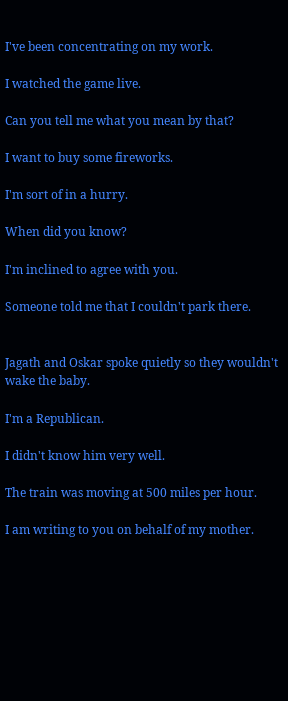I've been concentrating on my work.

I watched the game live.

Can you tell me what you mean by that?

I want to buy some fireworks.

I'm sort of in a hurry.

When did you know?

I'm inclined to agree with you.

Someone told me that I couldn't park there.


Jagath and Oskar spoke quietly so they wouldn't wake the baby.

I'm a Republican.

I didn't know him very well.

The train was moving at 500 miles per hour.

I am writing to you on behalf of my mother.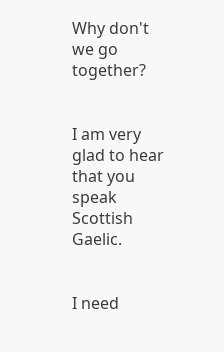Why don't we go together?


I am very glad to hear that you speak Scottish Gaelic.


I need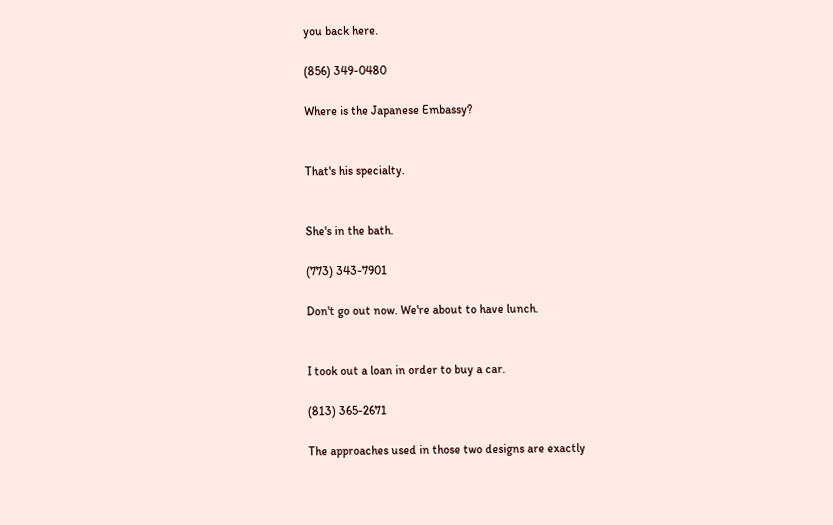you back here.

(856) 349-0480

Where is the Japanese Embassy?


That's his specialty.


She's in the bath.

(773) 343-7901

Don't go out now. We're about to have lunch.


I took out a loan in order to buy a car.

(813) 365-2671

The approaches used in those two designs are exactly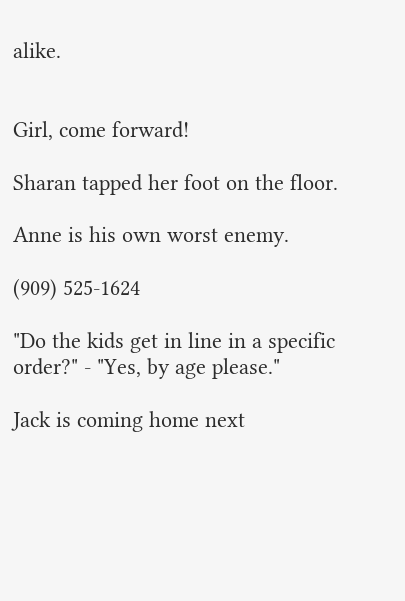alike.


Girl, come forward!

Sharan tapped her foot on the floor.

Anne is his own worst enemy.

(909) 525-1624

"Do the kids get in line in a specific order?" - "Yes, by age please."

Jack is coming home next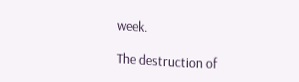week.

The destruction of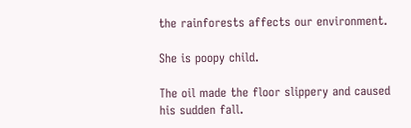the rainforests affects our environment.

She is poopy child.

The oil made the floor slippery and caused his sudden fall.